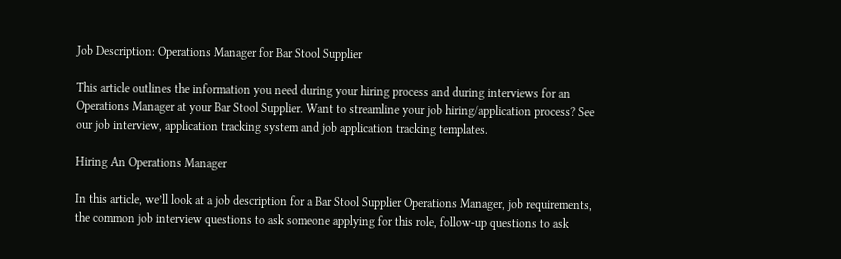Job Description: Operations Manager for Bar Stool Supplier

This article outlines the information you need during your hiring process and during interviews for an Operations Manager at your Bar Stool Supplier. Want to streamline your job hiring/application process? See our job interview, application tracking system and job application tracking templates.

Hiring An Operations Manager

In this article, we’ll look at a job description for a Bar Stool Supplier Operations Manager, job requirements, the common job interview questions to ask someone applying for this role, follow-up questions to ask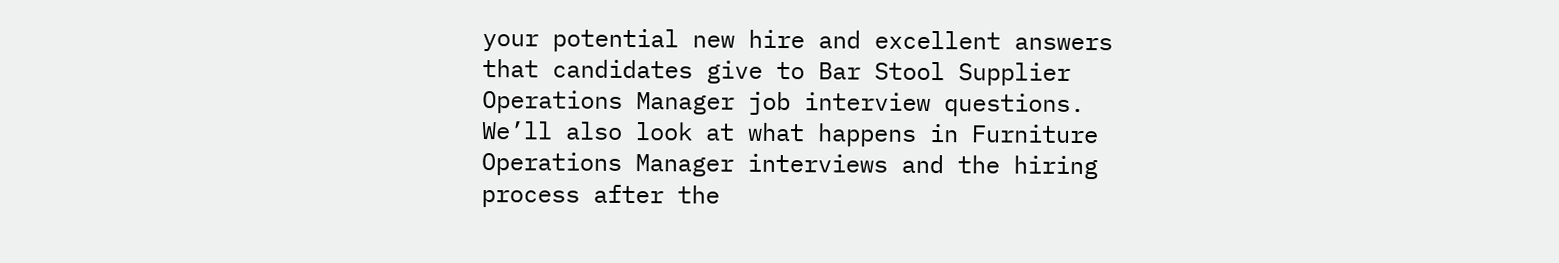your potential new hire and excellent answers that candidates give to Bar Stool Supplier Operations Manager job interview questions. We’ll also look at what happens in Furniture Operations Manager interviews and the hiring process after the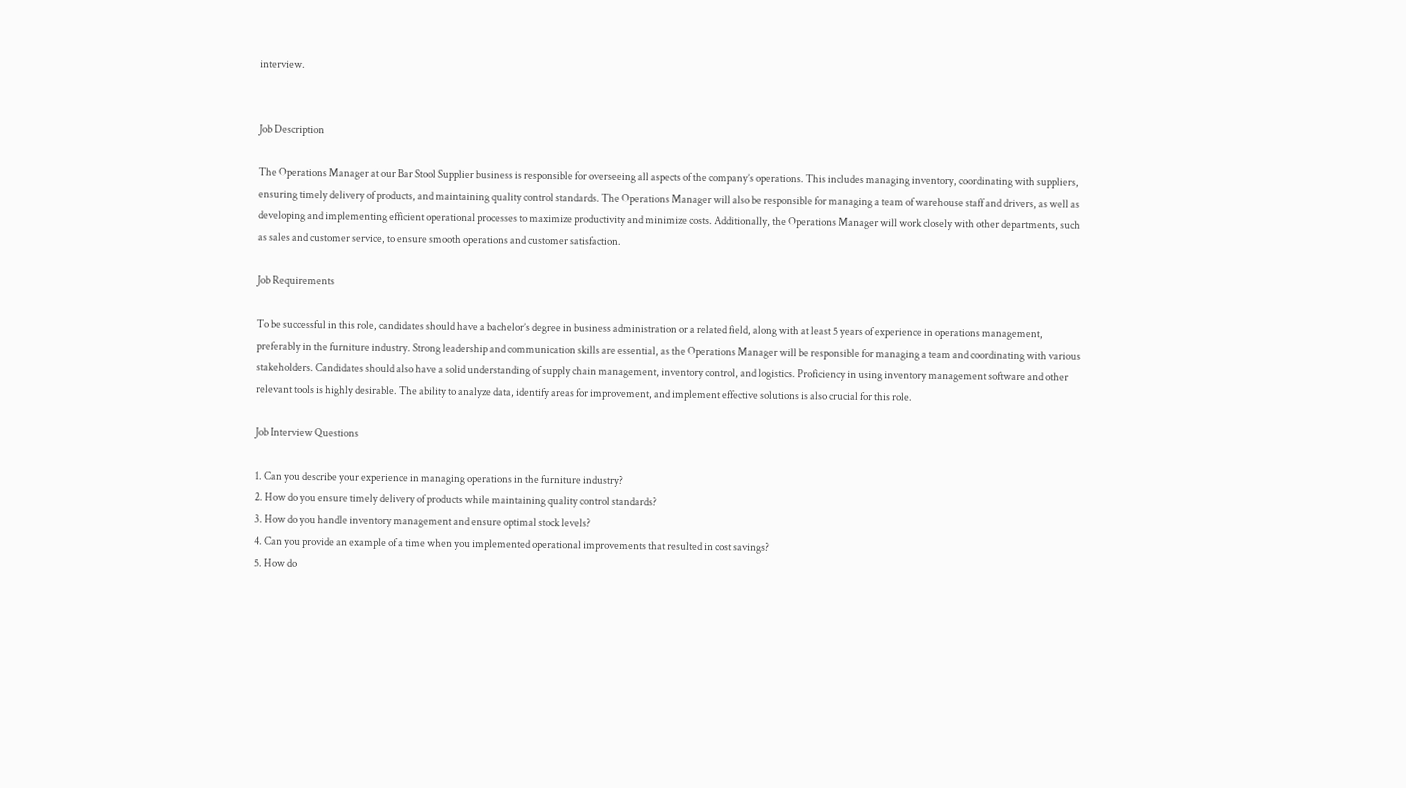interview.


Job Description

The Operations Manager at our Bar Stool Supplier business is responsible for overseeing all aspects of the company’s operations. This includes managing inventory, coordinating with suppliers, ensuring timely delivery of products, and maintaining quality control standards. The Operations Manager will also be responsible for managing a team of warehouse staff and drivers, as well as developing and implementing efficient operational processes to maximize productivity and minimize costs. Additionally, the Operations Manager will work closely with other departments, such as sales and customer service, to ensure smooth operations and customer satisfaction.

Job Requirements

To be successful in this role, candidates should have a bachelor’s degree in business administration or a related field, along with at least 5 years of experience in operations management, preferably in the furniture industry. Strong leadership and communication skills are essential, as the Operations Manager will be responsible for managing a team and coordinating with various stakeholders. Candidates should also have a solid understanding of supply chain management, inventory control, and logistics. Proficiency in using inventory management software and other relevant tools is highly desirable. The ability to analyze data, identify areas for improvement, and implement effective solutions is also crucial for this role.

Job Interview Questions

1. Can you describe your experience in managing operations in the furniture industry?
2. How do you ensure timely delivery of products while maintaining quality control standards?
3. How do you handle inventory management and ensure optimal stock levels?
4. Can you provide an example of a time when you implemented operational improvements that resulted in cost savings?
5. How do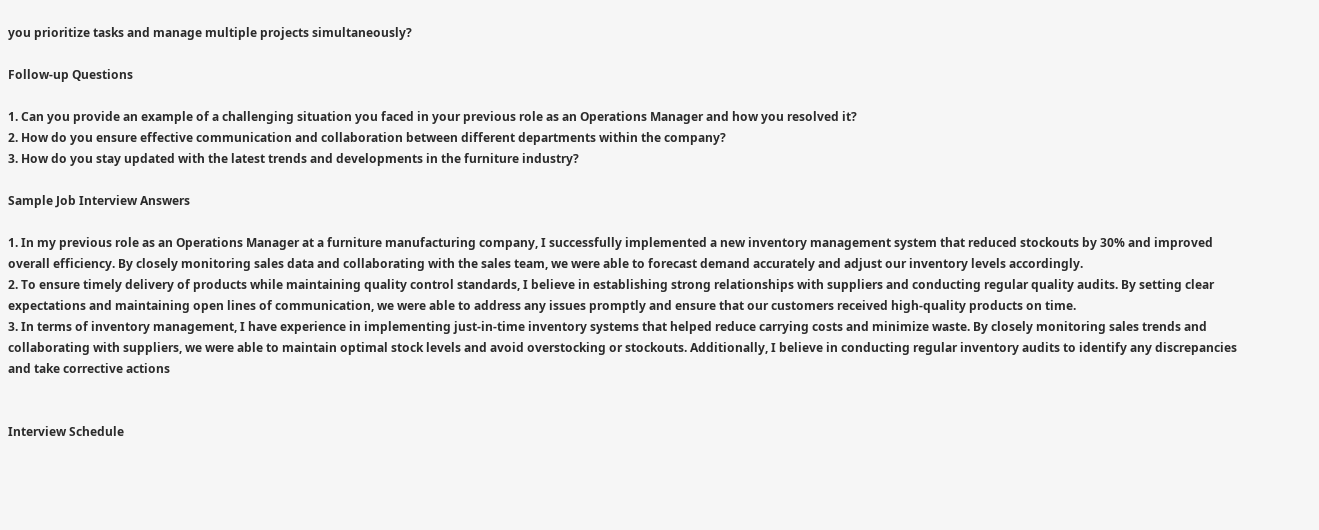you prioritize tasks and manage multiple projects simultaneously?

Follow-up Questions

1. Can you provide an example of a challenging situation you faced in your previous role as an Operations Manager and how you resolved it?
2. How do you ensure effective communication and collaboration between different departments within the company?
3. How do you stay updated with the latest trends and developments in the furniture industry?

Sample Job Interview Answers

1. In my previous role as an Operations Manager at a furniture manufacturing company, I successfully implemented a new inventory management system that reduced stockouts by 30% and improved overall efficiency. By closely monitoring sales data and collaborating with the sales team, we were able to forecast demand accurately and adjust our inventory levels accordingly.
2. To ensure timely delivery of products while maintaining quality control standards, I believe in establishing strong relationships with suppliers and conducting regular quality audits. By setting clear expectations and maintaining open lines of communication, we were able to address any issues promptly and ensure that our customers received high-quality products on time.
3. In terms of inventory management, I have experience in implementing just-in-time inventory systems that helped reduce carrying costs and minimize waste. By closely monitoring sales trends and collaborating with suppliers, we were able to maintain optimal stock levels and avoid overstocking or stockouts. Additionally, I believe in conducting regular inventory audits to identify any discrepancies and take corrective actions


Interview Schedule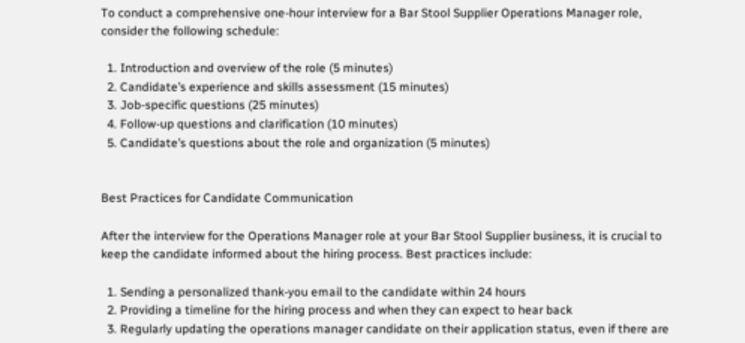To conduct a comprehensive one-hour interview for a Bar Stool Supplier Operations Manager role, consider the following schedule:

  1. Introduction and overview of the role (5 minutes)
  2. Candidate’s experience and skills assessment (15 minutes)
  3. Job-specific questions (25 minutes)
  4. Follow-up questions and clarification (10 minutes)
  5. Candidate’s questions about the role and organization (5 minutes)


Best Practices for Candidate Communication

After the interview for the Operations Manager role at your Bar Stool Supplier business, it is crucial to keep the candidate informed about the hiring process. Best practices include:

  1. Sending a personalized thank-you email to the candidate within 24 hours
  2. Providing a timeline for the hiring process and when they can expect to hear back
  3. Regularly updating the operations manager candidate on their application status, even if there are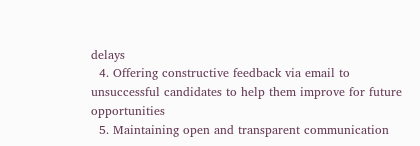delays
  4. Offering constructive feedback via email to unsuccessful candidates to help them improve for future opportunities
  5. Maintaining open and transparent communication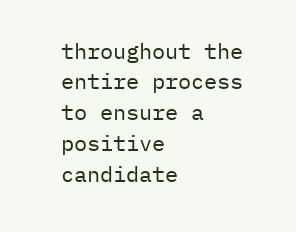throughout the entire process to ensure a positive candidate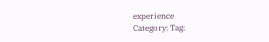experience
Category: Tag: